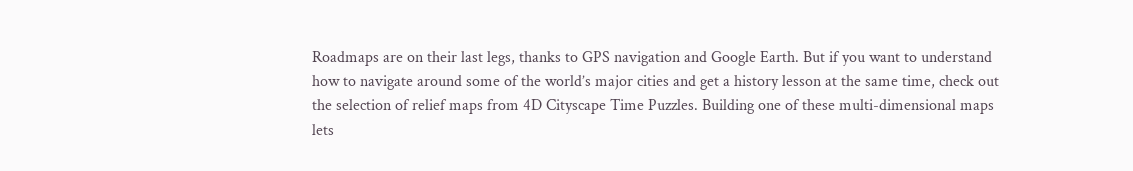Roadmaps are on their last legs, thanks to GPS navigation and Google Earth. But if you want to understand how to navigate around some of the world’s major cities and get a history lesson at the same time, check out the selection of relief maps from 4D Cityscape Time Puzzles. Building one of these multi-dimensional maps lets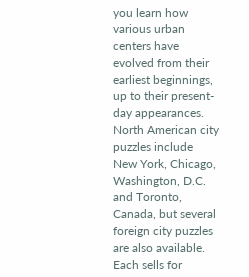you learn how various urban centers have evolved from their earliest beginnings, up to their present-day appearances. North American city puzzles include New York, Chicago, Washington, D.C. and Toronto, Canada, but several foreign city puzzles are also available. Each sells for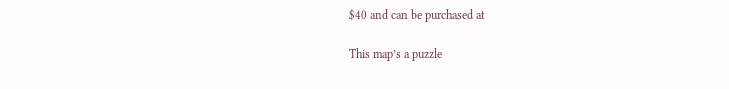$40 and can be purchased at

This map’s a puzzle